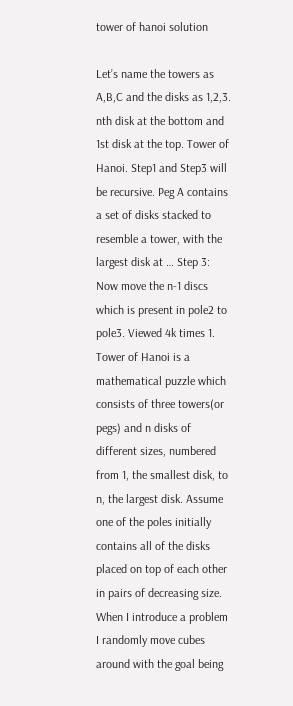tower of hanoi solution

Let’s name the towers as A,B,C and the disks as 1,2,3. nth disk at the bottom and 1st disk at the top. Tower of Hanoi. Step1 and Step3 will be recursive. Peg A contains a set of disks stacked to resemble a tower, with the largest disk at … Step 3: Now move the n-1 discs which is present in pole2 to pole3. Viewed 4k times 1. Tower of Hanoi is a mathematical puzzle which consists of three towers(or pegs) and n disks of different sizes, numbered from 1, the smallest disk, to n, the largest disk. Assume one of the poles initially contains all of the disks placed on top of each other in pairs of decreasing size. When I introduce a problem I randomly move cubes around with the goal being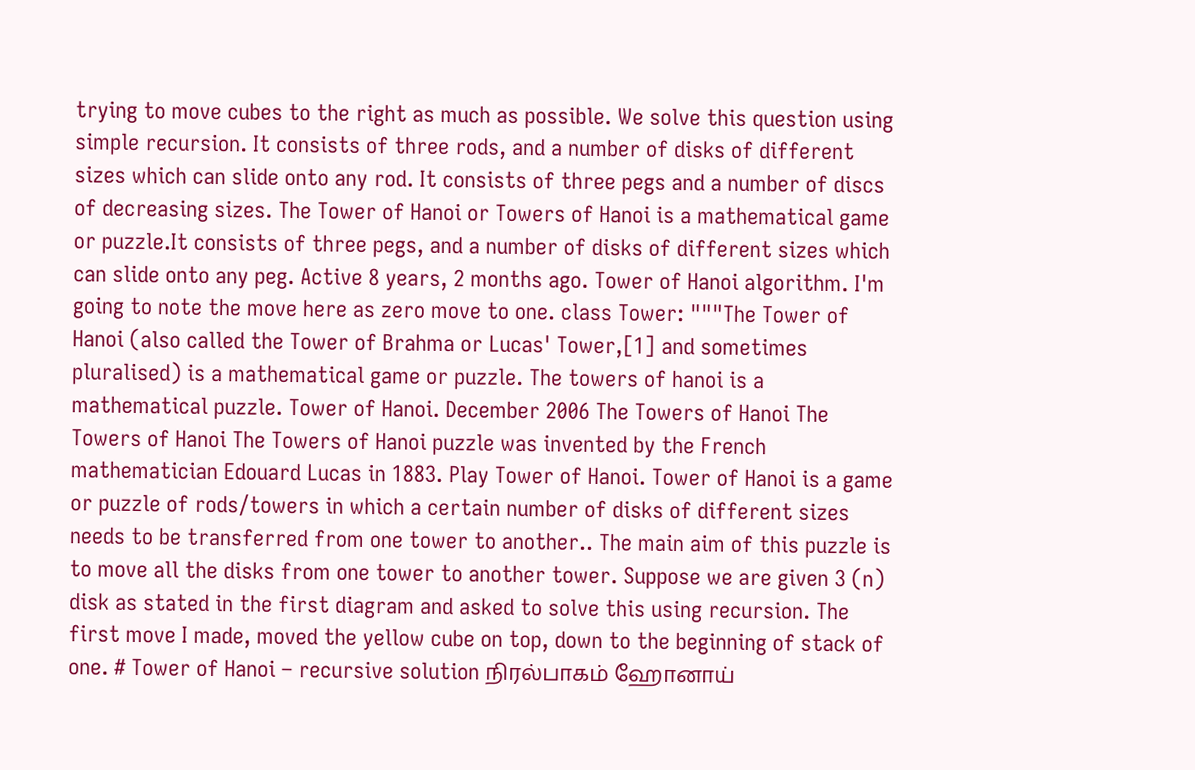trying to move cubes to the right as much as possible. We solve this question using simple recursion. It consists of three rods, and a number of disks of different sizes which can slide onto any rod. It consists of three pegs and a number of discs of decreasing sizes. The Tower of Hanoi or Towers of Hanoi is a mathematical game or puzzle.It consists of three pegs, and a number of disks of different sizes which can slide onto any peg. Active 8 years, 2 months ago. Tower of Hanoi algorithm. I'm going to note the move here as zero move to one. class Tower: """The Tower of Hanoi (also called the Tower of Brahma or Lucas' Tower,[1] and sometimes pluralised) is a mathematical game or puzzle. The towers of hanoi is a mathematical puzzle. Tower of Hanoi. December 2006 The Towers of Hanoi The Towers of Hanoi The Towers of Hanoi puzzle was invented by the French mathematician Edouard Lucas in 1883. Play Tower of Hanoi. Tower of Hanoi is a game or puzzle of rods/towers in which a certain number of disks of different sizes needs to be transferred from one tower to another.. The main aim of this puzzle is to move all the disks from one tower to another tower. Suppose we are given 3 (n) disk as stated in the first diagram and asked to solve this using recursion. The first move I made, moved the yellow cube on top, down to the beginning of stack of one. # Tower of Hanoi – recursive solution நிரல்பாகம் ஹோனாய்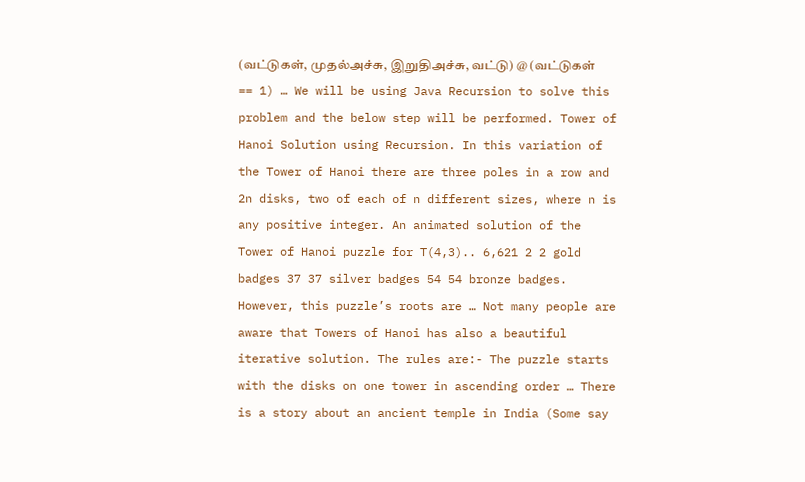(வட்டுகள், முதல்அச்சு, இறுதிஅச்சு, வட்டு) @ (வட்டுகள் == 1) … We will be using Java Recursion to solve this problem and the below step will be performed. Tower of Hanoi Solution using Recursion. In this variation of the Tower of Hanoi there are three poles in a row and 2n disks, two of each of n different sizes, where n is any positive integer. An animated solution of the Tower of Hanoi puzzle for T(4,3).. 6,621 2 2 gold badges 37 37 silver badges 54 54 bronze badges. However, this puzzle’s roots are … Not many people are aware that Towers of Hanoi has also a beautiful iterative solution. The rules are:- The puzzle starts with the disks on one tower in ascending order … There is a story about an ancient temple in India (Some say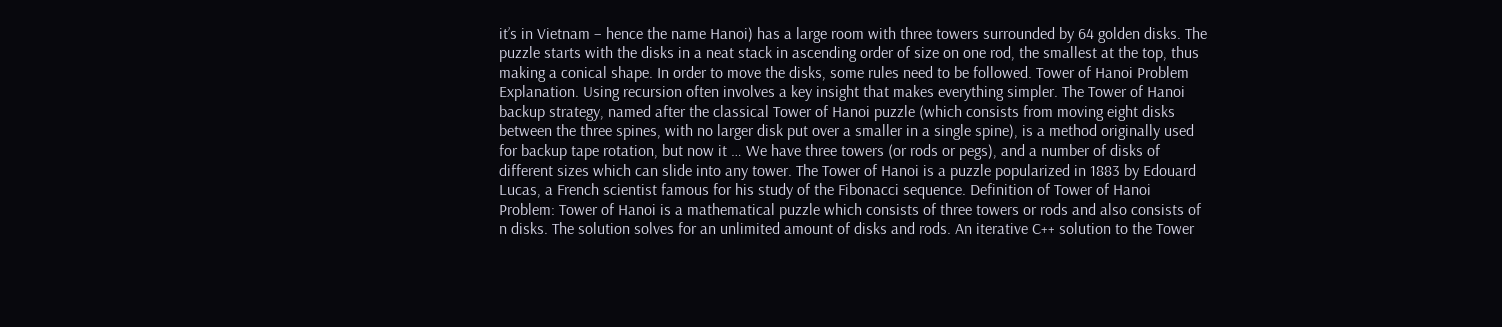it’s in Vietnam – hence the name Hanoi) has a large room with three towers surrounded by 64 golden disks. The puzzle starts with the disks in a neat stack in ascending order of size on one rod, the smallest at the top, thus making a conical shape. In order to move the disks, some rules need to be followed. Tower of Hanoi Problem Explanation. Using recursion often involves a key insight that makes everything simpler. The Tower of Hanoi backup strategy, named after the classical Tower of Hanoi puzzle (which consists from moving eight disks between the three spines, with no larger disk put over a smaller in a single spine), is a method originally used for backup tape rotation, but now it … We have three towers (or rods or pegs), and a number of disks of different sizes which can slide into any tower. The Tower of Hanoi is a puzzle popularized in 1883 by Edouard Lucas, a French scientist famous for his study of the Fibonacci sequence. Definition of Tower of Hanoi Problem: Tower of Hanoi is a mathematical puzzle which consists of three towers or rods and also consists of n disks. The solution solves for an unlimited amount of disks and rods. An iterative C++ solution to the Tower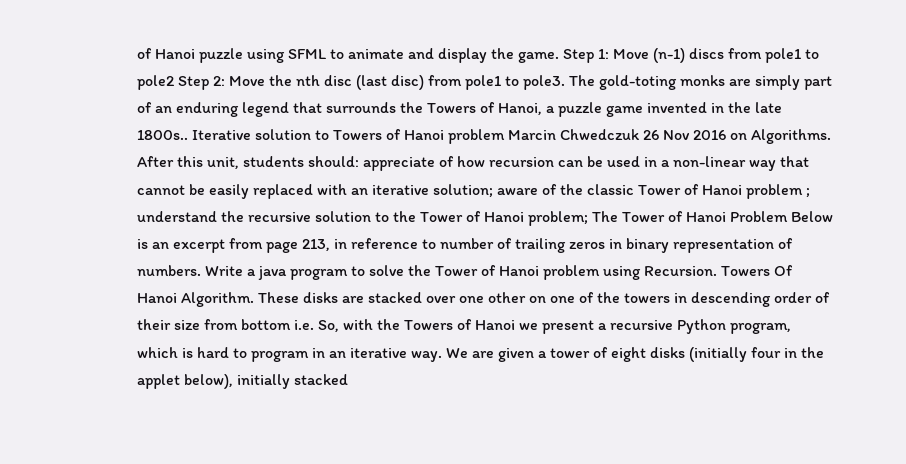of Hanoi puzzle using SFML to animate and display the game. Step 1: Move (n-1) discs from pole1 to pole2 Step 2: Move the nth disc (last disc) from pole1 to pole3. The gold-toting monks are simply part of an enduring legend that surrounds the Towers of Hanoi, a puzzle game invented in the late 1800s.. Iterative solution to Towers of Hanoi problem Marcin Chwedczuk 26 Nov 2016 on Algorithms. After this unit, students should: appreciate of how recursion can be used in a non-linear way that cannot be easily replaced with an iterative solution; aware of the classic Tower of Hanoi problem ; understand the recursive solution to the Tower of Hanoi problem; The Tower of Hanoi Problem Below is an excerpt from page 213, in reference to number of trailing zeros in binary representation of numbers. Write a java program to solve the Tower of Hanoi problem using Recursion. Towers Of Hanoi Algorithm. These disks are stacked over one other on one of the towers in descending order of their size from bottom i.e. So, with the Towers of Hanoi we present a recursive Python program, which is hard to program in an iterative way. We are given a tower of eight disks (initially four in the applet below), initially stacked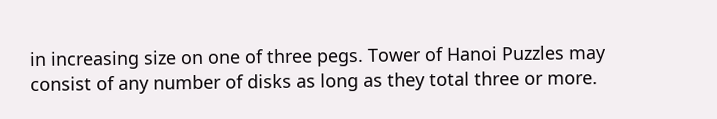in increasing size on one of three pegs. Tower of Hanoi Puzzles may consist of any number of disks as long as they total three or more.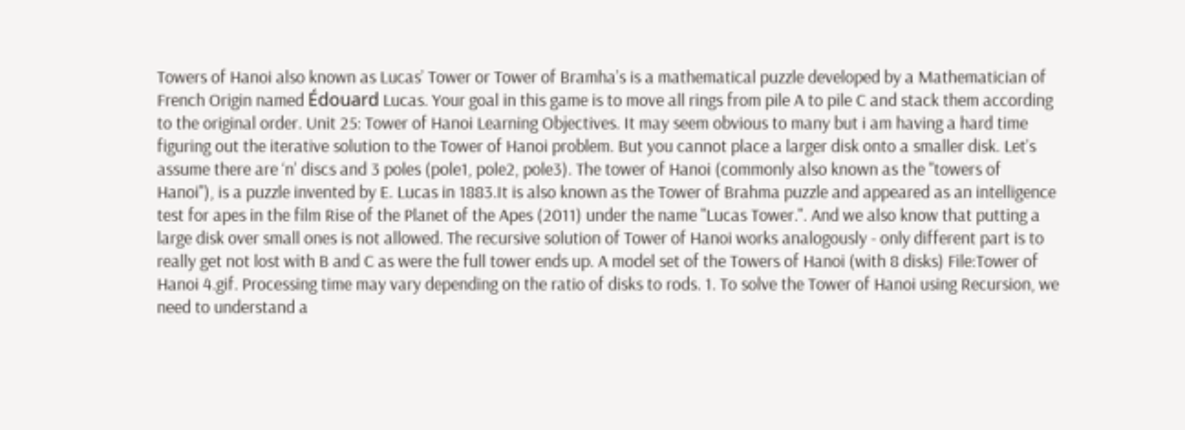Towers of Hanoi also known as Lucas’ Tower or Tower of Bramha’s is a mathematical puzzle developed by a Mathematician of French Origin named Édouard Lucas. Your goal in this game is to move all rings from pile A to pile C and stack them according to the original order. Unit 25: Tower of Hanoi Learning Objectives. It may seem obvious to many but i am having a hard time figuring out the iterative solution to the Tower of Hanoi problem. But you cannot place a larger disk onto a smaller disk. Let’s assume there are ‘n’ discs and 3 poles (pole1, pole2, pole3). The tower of Hanoi (commonly also known as the "towers of Hanoi"), is a puzzle invented by E. Lucas in 1883.It is also known as the Tower of Brahma puzzle and appeared as an intelligence test for apes in the film Rise of the Planet of the Apes (2011) under the name "Lucas Tower.". And we also know that putting a large disk over small ones is not allowed. The recursive solution of Tower of Hanoi works analogously - only different part is to really get not lost with B and C as were the full tower ends up. A model set of the Towers of Hanoi (with 8 disks) File:Tower of Hanoi 4.gif. Processing time may vary depending on the ratio of disks to rods. 1. To solve the Tower of Hanoi using Recursion, we need to understand a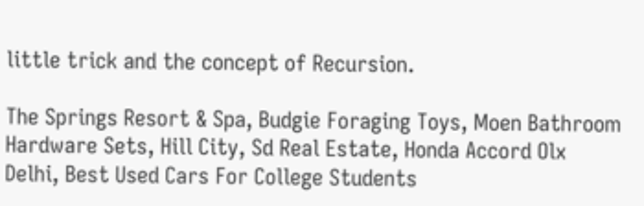little trick and the concept of Recursion.

The Springs Resort & Spa, Budgie Foraging Toys, Moen Bathroom Hardware Sets, Hill City, Sd Real Estate, Honda Accord Olx Delhi, Best Used Cars For College Students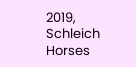2019, Schleich Horses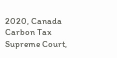2020, Canada Carbon Tax Supreme Court,